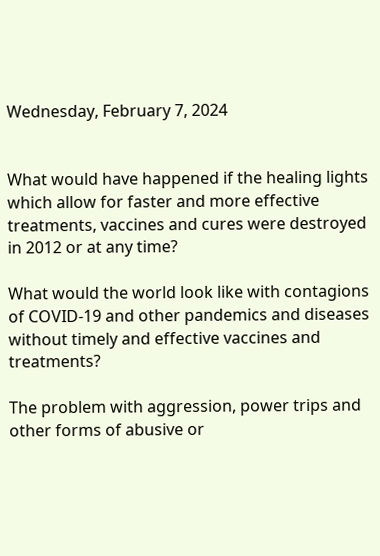Wednesday, February 7, 2024


What would have happened if the healing lights which allow for faster and more effective treatments, vaccines and cures were destroyed in 2012 or at any time?

What would the world look like with contagions of COVID-19 and other pandemics and diseases without timely and effective vaccines and treatments?

The problem with aggression, power trips and other forms of abusive or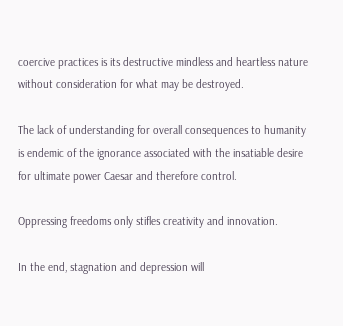coercive practices is its destructive mindless and heartless nature without consideration for what may be destroyed.

The lack of understanding for overall consequences to humanity is endemic of the ignorance associated with the insatiable desire for ultimate power Caesar and therefore control.

Oppressing freedoms only stifles creativity and innovation.

In the end, stagnation and depression will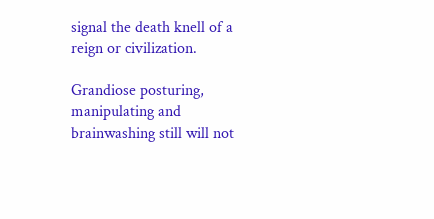signal the death knell of a reign or civilization.

Grandiose posturing, manipulating and brainwashing still will not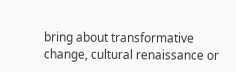bring about transformative change, cultural renaissance or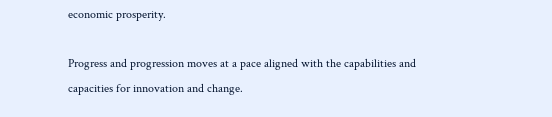economic prosperity.

Progress and progression moves at a pace aligned with the capabilities and capacities for innovation and change.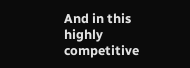And in this highly competitive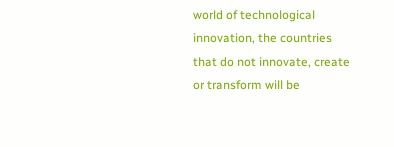world of technological innovation, the countries that do not innovate, create or transform will be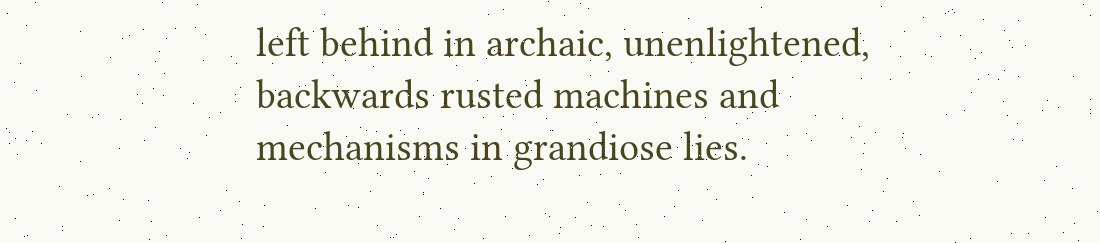left behind in archaic, unenlightened, backwards rusted machines and mechanisms in grandiose lies.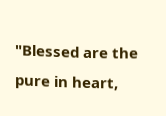"Blessed are the pure in heart,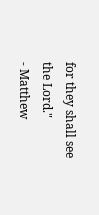for they shall see the Lord."                                - Matthew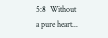5:8  Without a pure heart...